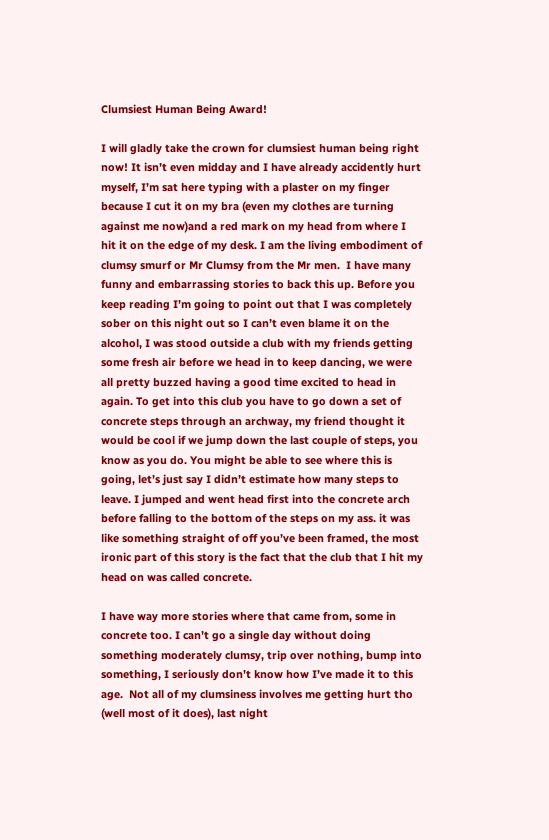Clumsiest Human Being Award!

I will gladly take the crown for clumsiest human being right now! It isn’t even midday and I have already accidently hurt myself, I’m sat here typing with a plaster on my finger because I cut it on my bra (even my clothes are turning against me now)and a red mark on my head from where I hit it on the edge of my desk. I am the living embodiment of clumsy smurf or Mr Clumsy from the Mr men.  I have many funny and embarrassing stories to back this up. Before you keep reading I’m going to point out that I was completely sober on this night out so I can’t even blame it on the alcohol, I was stood outside a club with my friends getting some fresh air before we head in to keep dancing, we were all pretty buzzed having a good time excited to head in again. To get into this club you have to go down a set of concrete steps through an archway, my friend thought it would be cool if we jump down the last couple of steps, you know as you do. You might be able to see where this is going, let’s just say I didn’t estimate how many steps to leave. I jumped and went head first into the concrete arch before falling to the bottom of the steps on my ass. it was like something straight of off you’ve been framed, the most ironic part of this story is the fact that the club that I hit my head on was called concrete.

I have way more stories where that came from, some in concrete too. I can’t go a single day without doing something moderately clumsy, trip over nothing, bump into something, I seriously don’t know how I’ve made it to this age.  Not all of my clumsiness involves me getting hurt tho (well most of it does), last night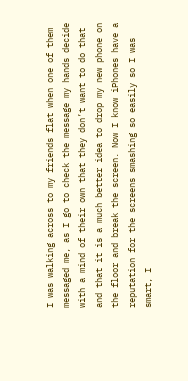I was walking across to my friends flat when one of them messaged me, as I go to check the message my hands decide with a mind of their own that they don’t want to do that and that it is a much better idea to drop my new phone on the floor and break the screen. Now I know iPhones have a reputation for the screens smashing so easily so I was smart, I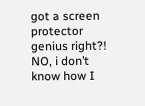got a screen protector genius right?! NO, i don’t know how I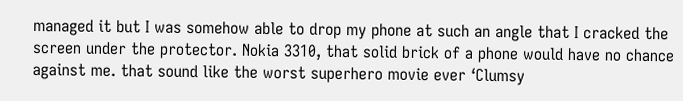managed it but I was somehow able to drop my phone at such an angle that I cracked the screen under the protector. Nokia 3310, that solid brick of a phone would have no chance against me. that sound like the worst superhero movie ever ‘Clumsy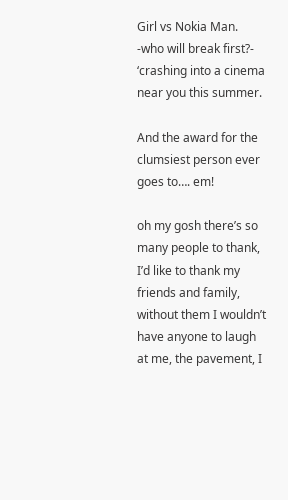Girl vs Nokia Man. -who will break first?- ‘crashing into a cinema near you this summer.

And the award for the clumsiest person ever goes to…. em!

oh my gosh there’s so many people to thank, I’d like to thank my friends and family, without them I wouldn’t have anyone to laugh at me, the pavement, I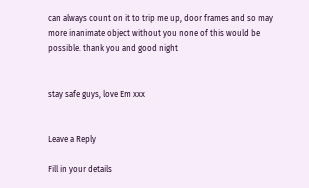can always count on it to trip me up, door frames and so may more inanimate object without you none of this would be possible. thank you and good night


stay safe guys, love Em xxx


Leave a Reply

Fill in your details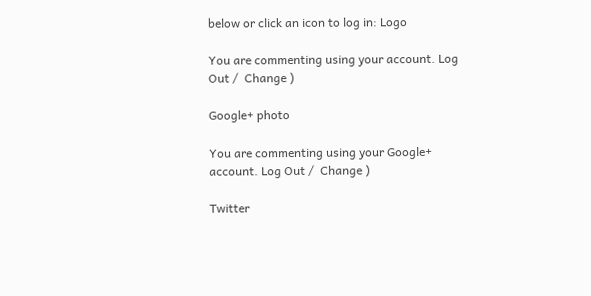below or click an icon to log in: Logo

You are commenting using your account. Log Out /  Change )

Google+ photo

You are commenting using your Google+ account. Log Out /  Change )

Twitter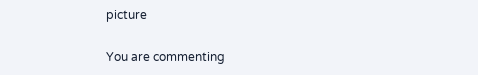picture

You are commenting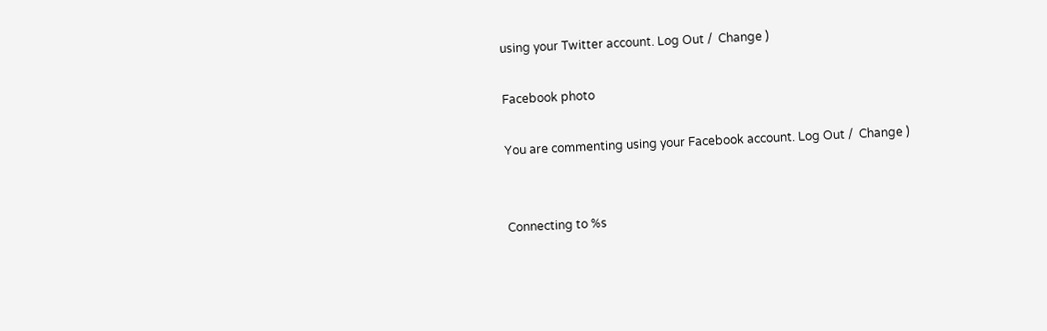using your Twitter account. Log Out /  Change )

Facebook photo

You are commenting using your Facebook account. Log Out /  Change )


Connecting to %s